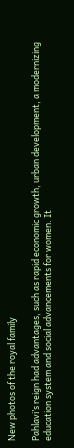New photos of the royal family

Pahlavi’s reign had advantages, such as rapid economic growth, urban development, a modernizing education system and social advancements for women. It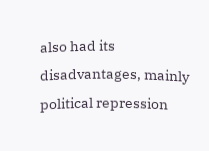also had its disadvantages, mainly political repression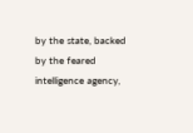by the state, backed by the feared intelligence agency,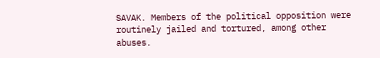SAVAK. Members of the political opposition were routinely jailed and tortured, among other abuses.